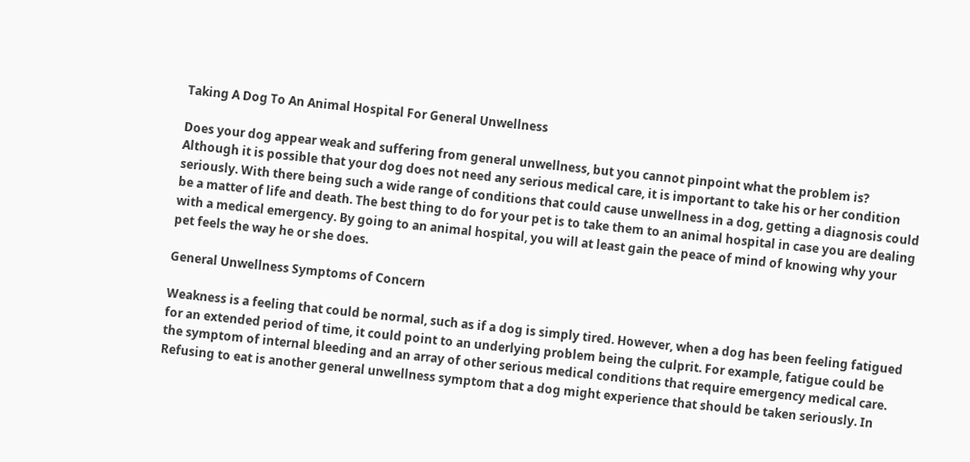Taking A Dog To An Animal Hospital For General Unwellness

Does your dog appear weak and suffering from general unwellness, but you cannot pinpoint what the problem is? Although it is possible that your dog does not need any serious medical care, it is important to take his or her condition seriously. With there being such a wide range of conditions that could cause unwellness in a dog, getting a diagnosis could be a matter of life and death. The best thing to do for your pet is to take them to an animal hospital in case you are dealing with a medical emergency. By going to an animal hospital, you will at least gain the peace of mind of knowing why your pet feels the way he or she does.

General Unwellness Symptoms of Concern

Weakness is a feeling that could be normal, such as if a dog is simply tired. However, when a dog has been feeling fatigued for an extended period of time, it could point to an underlying problem being the culprit. For example, fatigue could be the symptom of internal bleeding and an array of other serious medical conditions that require emergency medical care. Refusing to eat is another general unwellness symptom that a dog might experience that should be taken seriously. In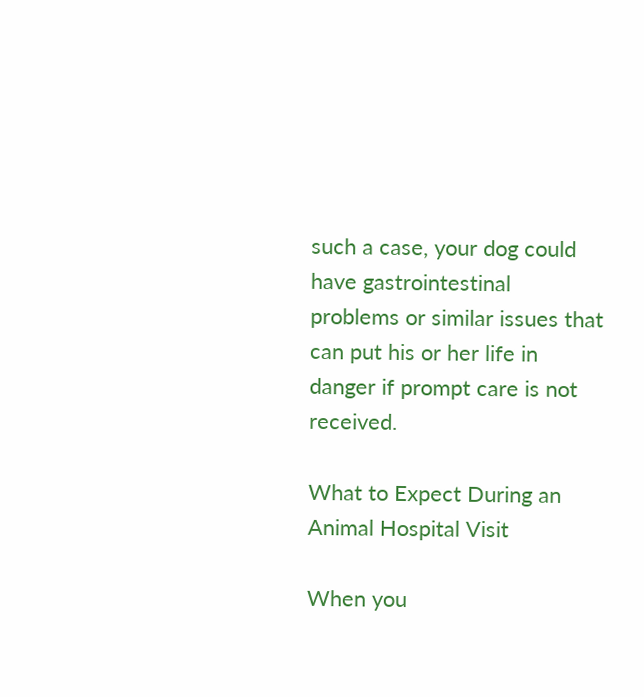such a case, your dog could have gastrointestinal problems or similar issues that can put his or her life in danger if prompt care is not received.

What to Expect During an Animal Hospital Visit

When you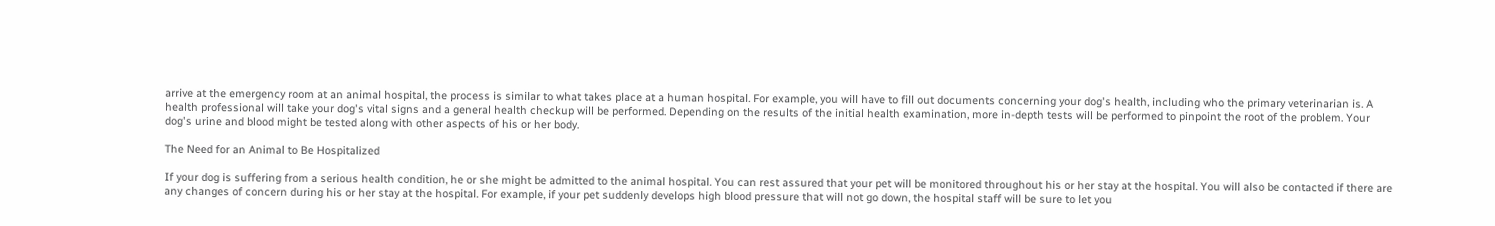arrive at the emergency room at an animal hospital, the process is similar to what takes place at a human hospital. For example, you will have to fill out documents concerning your dog's health, including who the primary veterinarian is. A health professional will take your dog's vital signs and a general health checkup will be performed. Depending on the results of the initial health examination, more in-depth tests will be performed to pinpoint the root of the problem. Your dog's urine and blood might be tested along with other aspects of his or her body.

The Need for an Animal to Be Hospitalized

If your dog is suffering from a serious health condition, he or she might be admitted to the animal hospital. You can rest assured that your pet will be monitored throughout his or her stay at the hospital. You will also be contacted if there are any changes of concern during his or her stay at the hospital. For example, if your pet suddenly develops high blood pressure that will not go down, the hospital staff will be sure to let you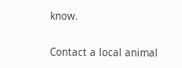know.

Contact a local animal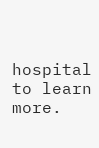hospital to learn more.